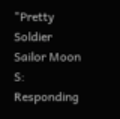"Pretty Soldier Sailor Moon S: Responding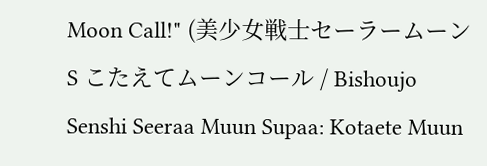Moon Call!" (美少女戦士セーラームーンS こたえてムーンコール / Bishoujo Senshi Seeraa Muun Supaa: Kotaete Muun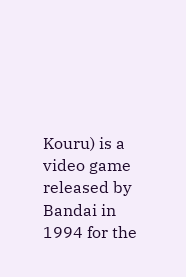Kouru) is a video game released by Bandai in 1994 for the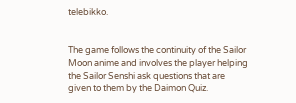telebikko.


The game follows the continuity of the Sailor Moon anime and involves the player helping the Sailor Senshi ask questions that are given to them by the Daimon Quiz.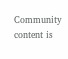Community content is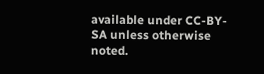available under CC-BY-SA unless otherwise noted.